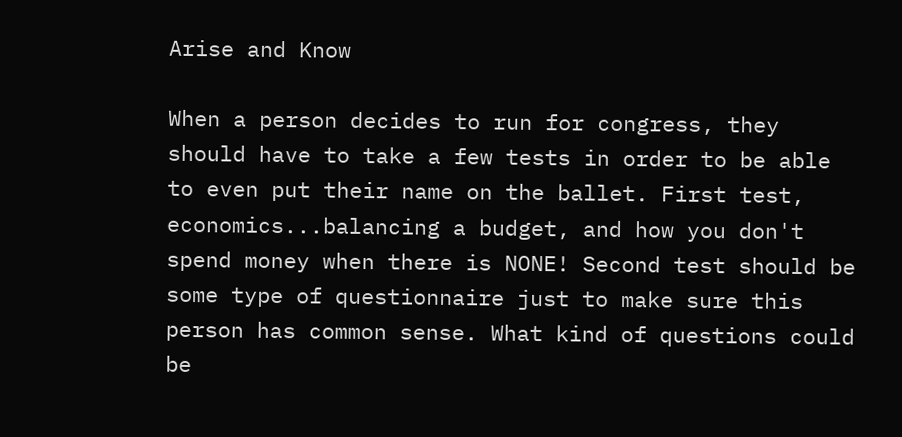Arise and Know

When a person decides to run for congress, they should have to take a few tests in order to be able to even put their name on the ballet. First test, economics...balancing a budget, and how you don't spend money when there is NONE! Second test should be some type of questionnaire just to make sure this person has common sense. What kind of questions could be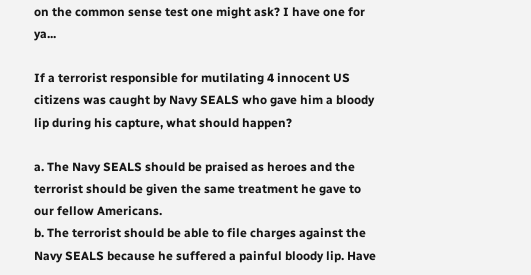on the common sense test one might ask? I have one for ya...

If a terrorist responsible for mutilating 4 innocent US citizens was caught by Navy SEALS who gave him a bloody lip during his capture, what should happen?

a. The Navy SEALS should be praised as heroes and the terrorist should be given the same treatment he gave to our fellow Americans.
b. The terrorist should be able to file charges against the Navy SEALS because he suffered a painful bloody lip. Have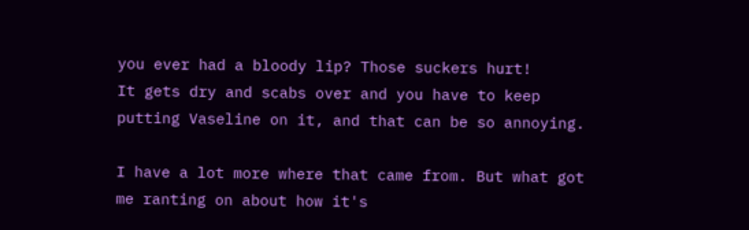you ever had a bloody lip? Those suckers hurt!
It gets dry and scabs over and you have to keep putting Vaseline on it, and that can be so annoying.

I have a lot more where that came from. But what got me ranting on about how it's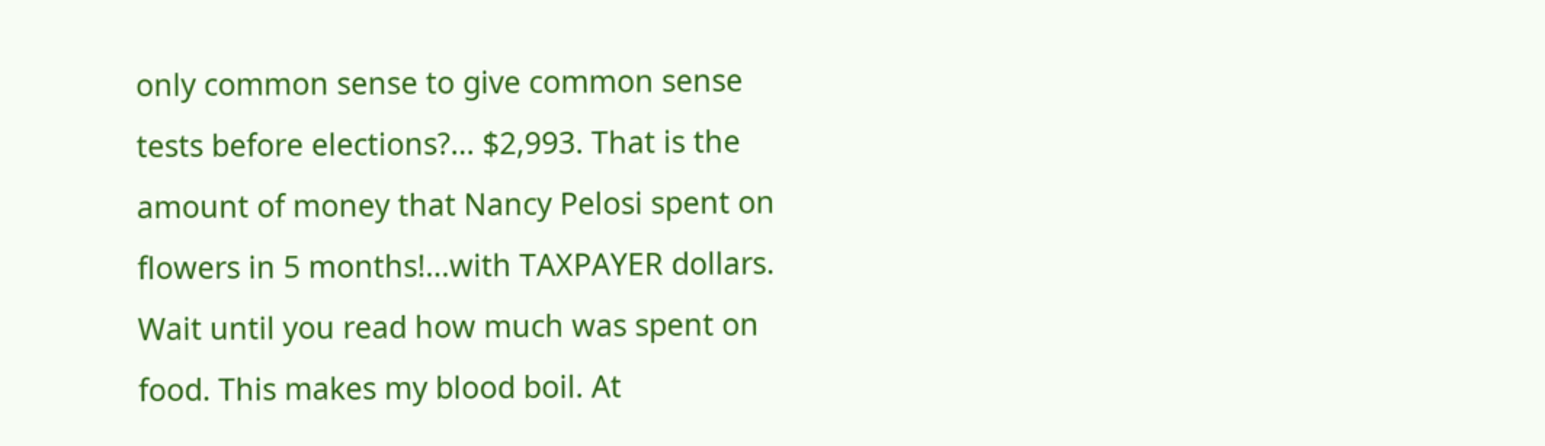only common sense to give common sense tests before elections?... $2,993. That is the amount of money that Nancy Pelosi spent on flowers in 5 months!...with TAXPAYER dollars. Wait until you read how much was spent on food. This makes my blood boil. At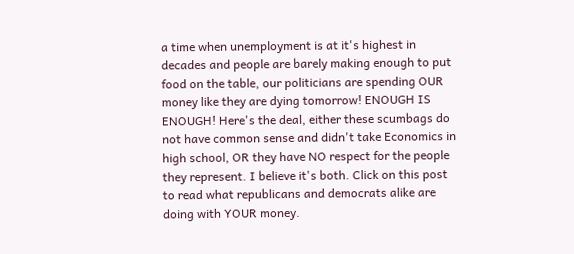a time when unemployment is at it's highest in decades and people are barely making enough to put food on the table, our politicians are spending OUR money like they are dying tomorrow! ENOUGH IS ENOUGH! Here's the deal, either these scumbags do not have common sense and didn't take Economics in high school, OR they have NO respect for the people they represent. I believe it's both. Click on this post to read what republicans and democrats alike are doing with YOUR money.